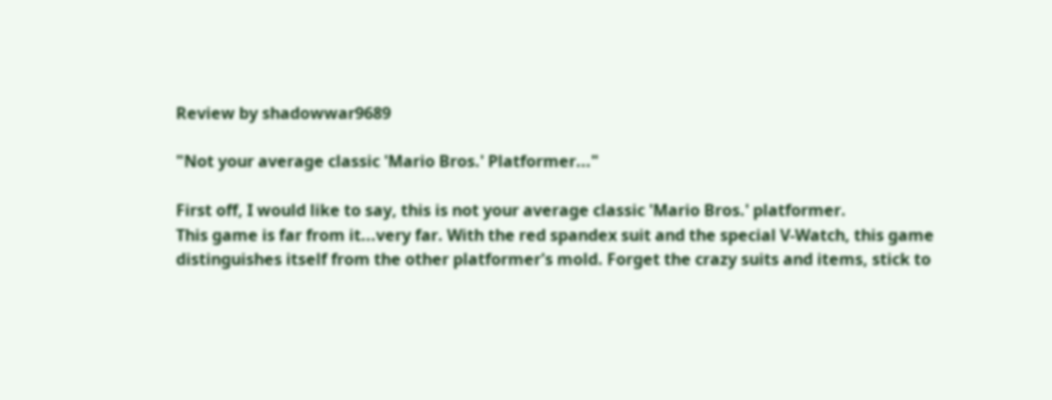Review by shadowwar9689

"Not your average classic 'Mario Bros.' Platformer..."

First off, I would like to say, this is not your average classic 'Mario Bros.' platformer.
This game is far from it...very far. With the red spandex suit and the special V-Watch, this game distinguishes itself from the other platformer's mold. Forget the crazy suits and items, stick to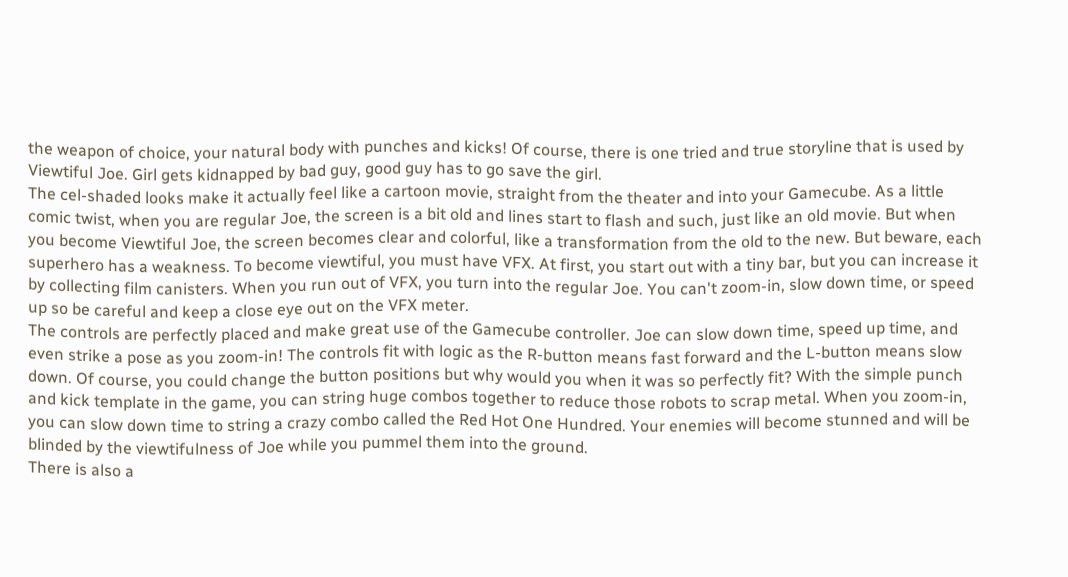the weapon of choice, your natural body with punches and kicks! Of course, there is one tried and true storyline that is used by Viewtiful Joe. Girl gets kidnapped by bad guy, good guy has to go save the girl.
The cel-shaded looks make it actually feel like a cartoon movie, straight from the theater and into your Gamecube. As a little comic twist, when you are regular Joe, the screen is a bit old and lines start to flash and such, just like an old movie. But when you become Viewtiful Joe, the screen becomes clear and colorful, like a transformation from the old to the new. But beware, each superhero has a weakness. To become viewtiful, you must have VFX. At first, you start out with a tiny bar, but you can increase it by collecting film canisters. When you run out of VFX, you turn into the regular Joe. You can't zoom-in, slow down time, or speed up so be careful and keep a close eye out on the VFX meter.
The controls are perfectly placed and make great use of the Gamecube controller. Joe can slow down time, speed up time, and even strike a pose as you zoom-in! The controls fit with logic as the R-button means fast forward and the L-button means slow down. Of course, you could change the button positions but why would you when it was so perfectly fit? With the simple punch and kick template in the game, you can string huge combos together to reduce those robots to scrap metal. When you zoom-in, you can slow down time to string a crazy combo called the Red Hot One Hundred. Your enemies will become stunned and will be blinded by the viewtifulness of Joe while you pummel them into the ground.
There is also a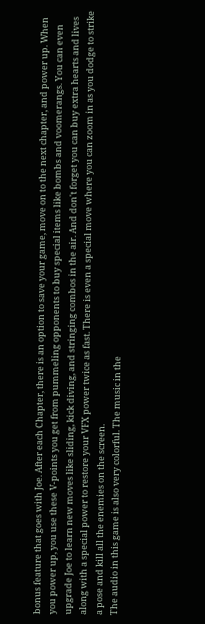bonus feature that goes with Joe. After each Chapter, there is an option to save your game, move on to the next chapter, and power up. When you power up, you use these V-points you get from pummeling opponents to buy special items like bombs and voomerangs. You can even upgrade Joe to learn new moves like sliding, kick diving, and stringing combos in the air. And don't forget you can buy extra hearts and lives along with a special power to restore your VFX power twice as fast. There is even a special move where you can zoom in as you dodge to strike a pose and kill all the enemies on the screen.
The audio in this game is also very colorful. The music in the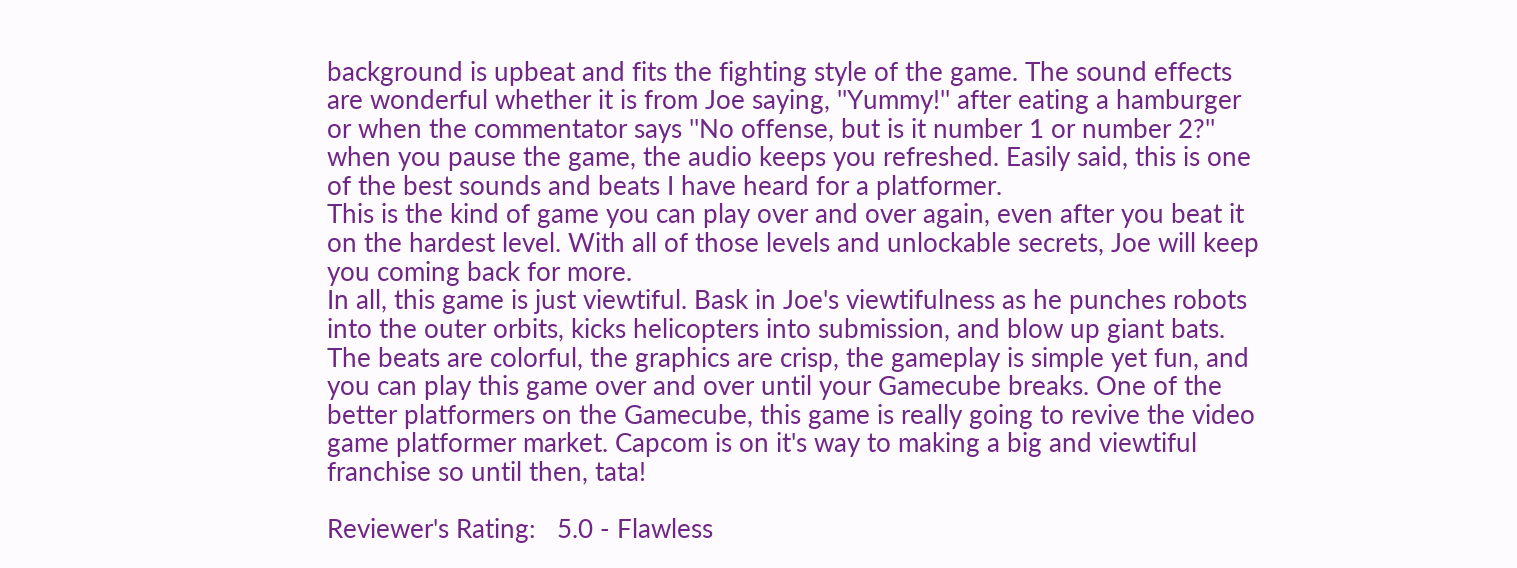background is upbeat and fits the fighting style of the game. The sound effects are wonderful whether it is from Joe saying, ''Yummy!'' after eating a hamburger or when the commentator says ''No offense, but is it number 1 or number 2?'' when you pause the game, the audio keeps you refreshed. Easily said, this is one of the best sounds and beats I have heard for a platformer.
This is the kind of game you can play over and over again, even after you beat it on the hardest level. With all of those levels and unlockable secrets, Joe will keep you coming back for more.
In all, this game is just viewtiful. Bask in Joe's viewtifulness as he punches robots into the outer orbits, kicks helicopters into submission, and blow up giant bats. The beats are colorful, the graphics are crisp, the gameplay is simple yet fun, and you can play this game over and over until your Gamecube breaks. One of the better platformers on the Gamecube, this game is really going to revive the video game platformer market. Capcom is on it's way to making a big and viewtiful franchise so until then, tata!

Reviewer's Rating:   5.0 - Flawless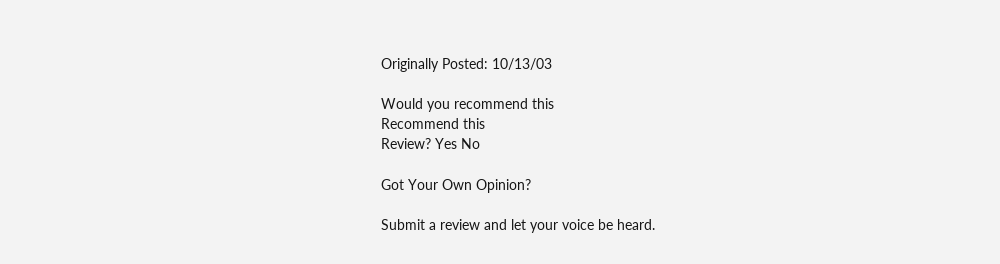Originally Posted: 10/13/03

Would you recommend this
Recommend this
Review? Yes No

Got Your Own Opinion?

Submit a review and let your voice be heard.